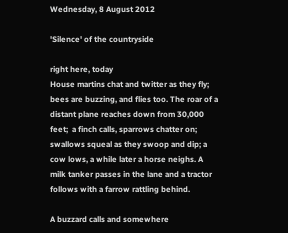Wednesday, 8 August 2012

'Silence' of the countryside

right here, today
House martins chat and twitter as they fly; bees are buzzing, and flies too. The roar of a distant plane reaches down from 30,000 feet;  a finch calls, sparrows chatter on; swallows squeal as they swoop and dip; a cow lows, a while later a horse neighs. A milk tanker passes in the lane and a tractor follows with a farrow rattling behind.

A buzzard calls and somewhere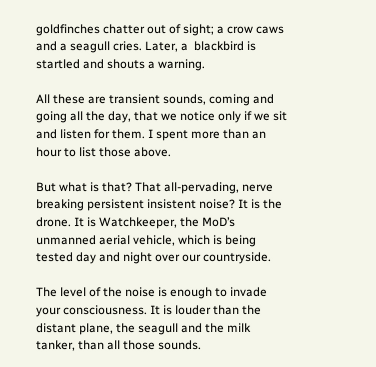goldfinches chatter out of sight; a crow caws and a seagull cries. Later, a  blackbird is startled and shouts a warning.

All these are transient sounds, coming and going all the day, that we notice only if we sit and listen for them. I spent more than an hour to list those above.

But what is that? That all-pervading, nerve breaking persistent insistent noise? It is the drone. It is Watchkeeper, the MoD’s unmanned aerial vehicle, which is being tested day and night over our countryside.

The level of the noise is enough to invade your consciousness. It is louder than the distant plane, the seagull and the milk tanker, than all those sounds.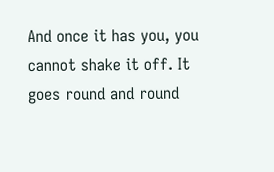And once it has you, you cannot shake it off. It goes round and round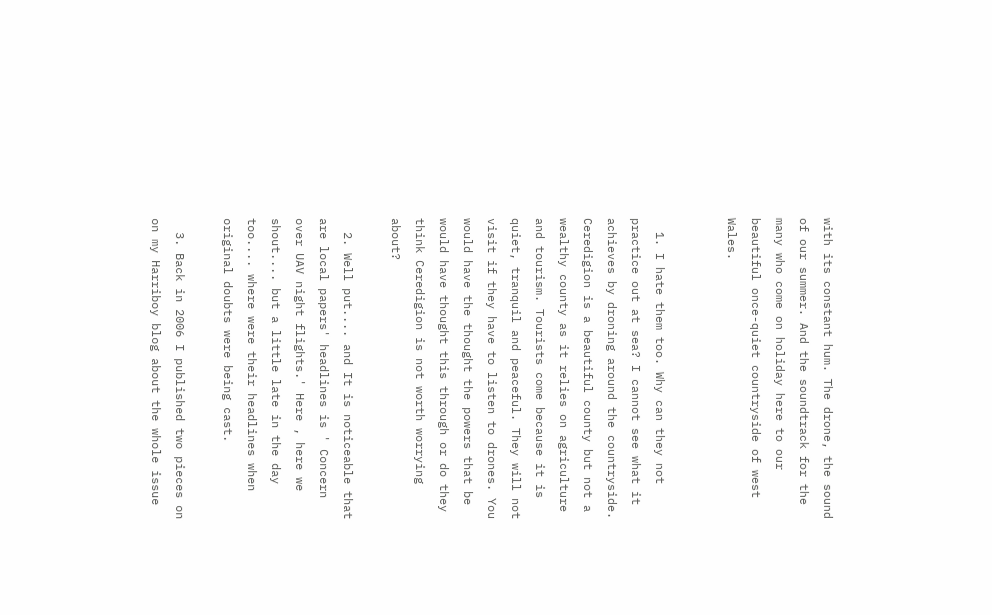with its constant hum. The drone, the sound of our summer. And the soundtrack for the many who come on holiday here to our beautiful once-quiet countryside of west Wales.


  1. I hate them too. Why can they not practice out at sea? I cannot see what it achieves by droning around the countryside. Ceredigion is a beautiful county but not a wealthy county as it relies on agriculture and tourism. Tourists come because it is quiet, tranquil and peaceful. They will not visit if they have to listen to drones. You would have the thought the powers that be would have thought this through or do they think Ceredigion is not worth worrying about?

  2. Well put.... and It is noticeable that are local papers' headlines is ' Concern over UAV night flights.' Here , here we shout.... but a little late in the day too.... where were their headlines when original doubts were being cast.

  3. Back in 2006 I published two pieces on on my Harriboy blog about the whole issue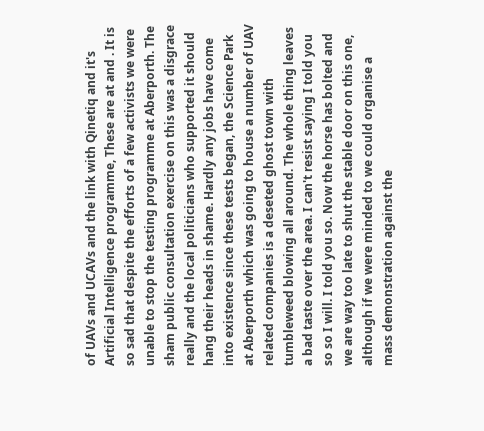of UAVs and UCAVs and the link with Qinetiq and it's Artificial Intelligence programme, These are at and . It is so sad that despite the efforts of a few activists we were unable to stop the testing programme at Aberporth. The sham public consultation exercise on this was a disgrace really and the local politicians who supported it should hang their heads in shame. Hardly any jobs have come into existence since these tests began, the Science Park at Aberporth which was going to house a number of UAV related companies is a deseted ghost town with tumbleweed blowing all around. The whole thing leaves a bad taste over the area. I can't resist saying I told you so so I will. I told you so. Now the horse has bolted and we are way too late to shut the stable door on this one, although if we were minded to we could organise a mass demonstration against the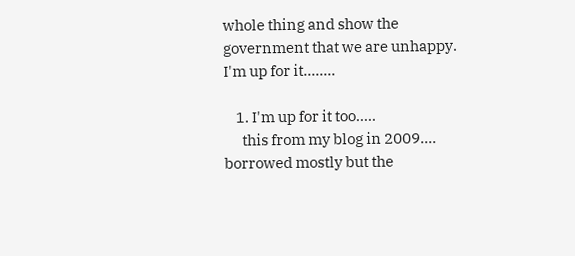whole thing and show the government that we are unhappy. I'm up for it........

    1. I'm up for it too.....
      this from my blog in 2009.... borrowed mostly but the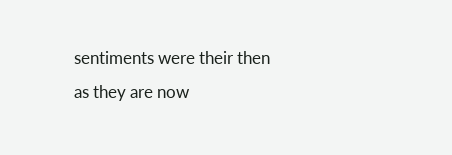sentiments were their then as they are now